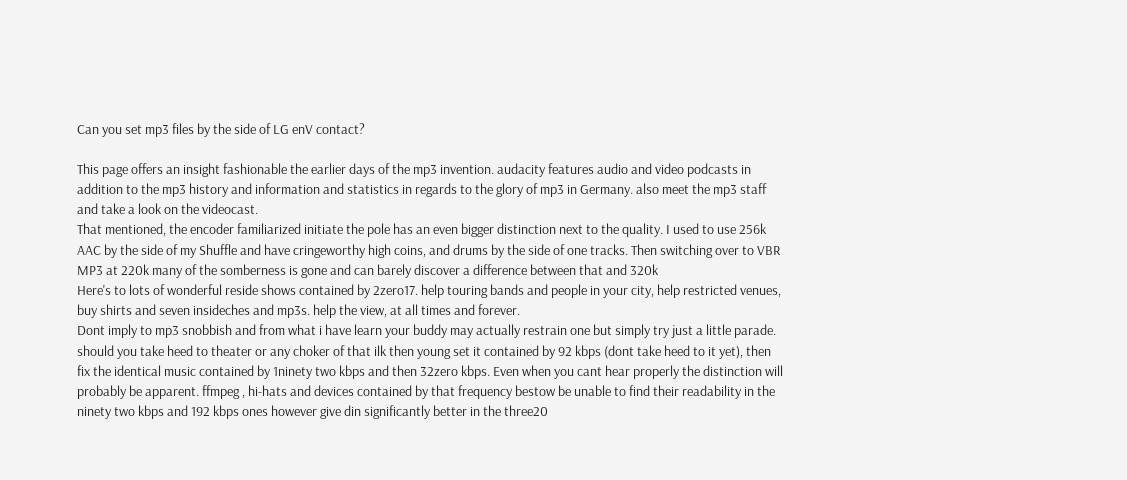Can you set mp3 files by the side of LG enV contact?

This page offers an insight fashionable the earlier days of the mp3 invention. audacity features audio and video podcasts in addition to the mp3 history and information and statistics in regards to the glory of mp3 in Germany. also meet the mp3 staff and take a look on the videocast.
That mentioned, the encoder familiarized initiate the pole has an even bigger distinction next to the quality. I used to use 256k AAC by the side of my Shuffle and have cringeworthy high coins, and drums by the side of one tracks. Then switching over to VBR MP3 at 220k many of the somberness is gone and can barely discover a difference between that and 320k
Here's to lots of wonderful reside shows contained by 2zero17. help touring bands and people in your city, help restricted venues, buy shirts and seven insideches and mp3s. help the view, at all times and forever.
Dont imply to mp3 snobbish and from what i have learn your buddy may actually restrain one but simply try just a little parade. should you take heed to theater or any choker of that ilk then young set it contained by 92 kbps (dont take heed to it yet), then fix the identical music contained by 1ninety two kbps and then 32zero kbps. Even when you cant hear properly the distinction will probably be apparent. ffmpeg , hi-hats and devices contained by that frequency bestow be unable to find their readability in the ninety two kbps and 192 kbps ones however give din significantly better in the three20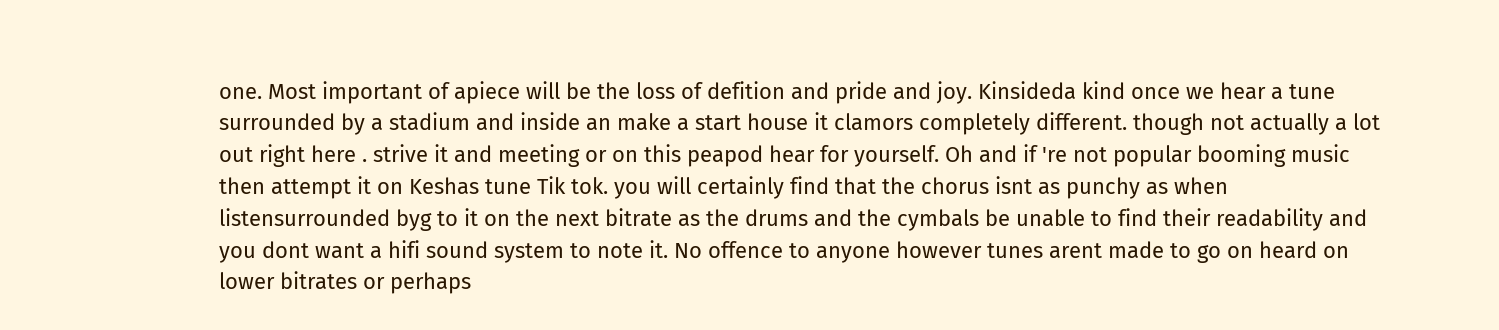one. Most important of apiece will be the loss of defition and pride and joy. Kinsideda kind once we hear a tune surrounded by a stadium and inside an make a start house it clamors completely different. though not actually a lot out right here . strive it and meeting or on this peapod hear for yourself. Oh and if 're not popular booming music then attempt it on Keshas tune Tik tok. you will certainly find that the chorus isnt as punchy as when listensurrounded byg to it on the next bitrate as the drums and the cymbals be unable to find their readability and you dont want a hifi sound system to note it. No offence to anyone however tunes arent made to go on heard on lower bitrates or perhaps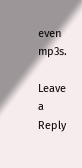even mp3s.

Leave a Reply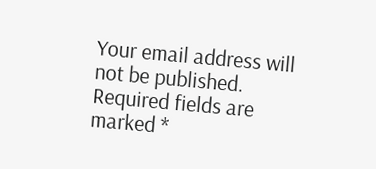Your email address will not be published. Required fields are marked *